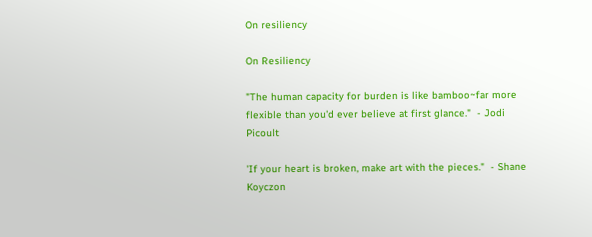On resiliency

On Resiliency

"The human capacity for burden is like bamboo~far more flexible than you'd ever believe at first glance."  - Jodi Picoult

'If your heart is broken, make art with the pieces."  - Shane Koyczon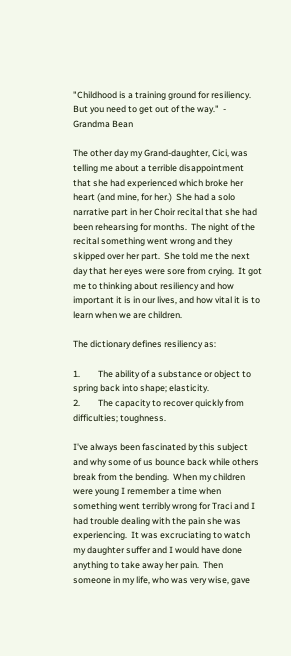"Childhood is a training ground for resiliency.  But you need to get out of the way."  - Grandma Bean

The other day my Grand-daughter, Cici, was telling me about a terrible disappointment that she had experienced which broke her heart (and mine, for her.)  She had a solo narrative part in her Choir recital that she had been rehearsing for months.  The night of the recital something went wrong and they skipped over her part.  She told me the next day that her eyes were sore from crying.  It got me to thinking about resiliency and how important it is in our lives, and how vital it is to learn when we are children.

The dictionary defines resiliency as:

1.         The ability of a substance or object to spring back into shape; elasticity.
2.         The capacity to recover quickly from difficulties; toughness.

I've always been fascinated by this subject and why some of us bounce back while others break from the bending.  When my children were young I remember a time when something went terribly wrong for Traci and I had trouble dealing with the pain she was experiencing.  It was excruciating to watch my daughter suffer and I would have done anything to take away her pain.  Then someone in my life, who was very wise, gave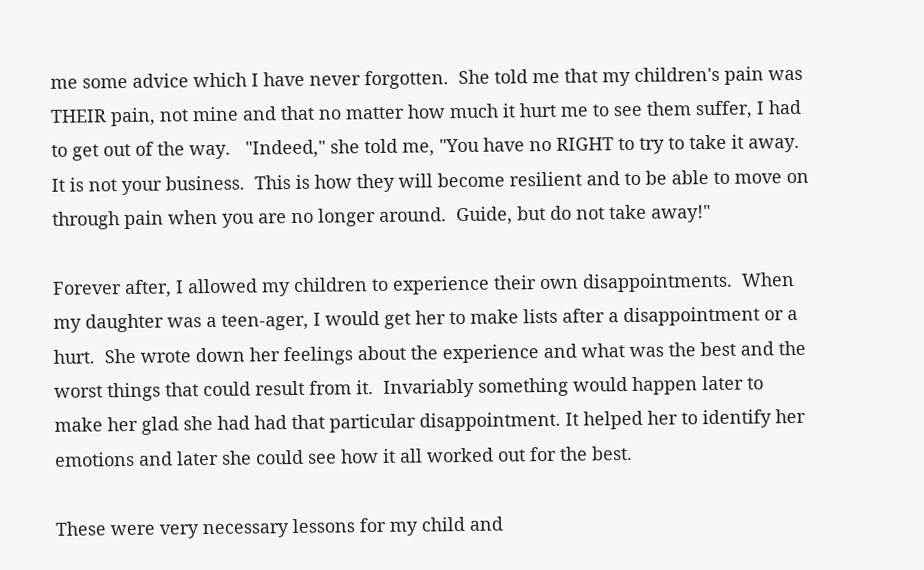me some advice which I have never forgotten.  She told me that my children's pain was THEIR pain, not mine and that no matter how much it hurt me to see them suffer, I had to get out of the way.   "Indeed," she told me, "You have no RIGHT to try to take it away.  It is not your business.  This is how they will become resilient and to be able to move on through pain when you are no longer around.  Guide, but do not take away!"

Forever after, I allowed my children to experience their own disappointments.  When my daughter was a teen-ager, I would get her to make lists after a disappointment or a hurt.  She wrote down her feelings about the experience and what was the best and the worst things that could result from it.  Invariably something would happen later to make her glad she had had that particular disappointment. It helped her to identify her emotions and later she could see how it all worked out for the best.

These were very necessary lessons for my child and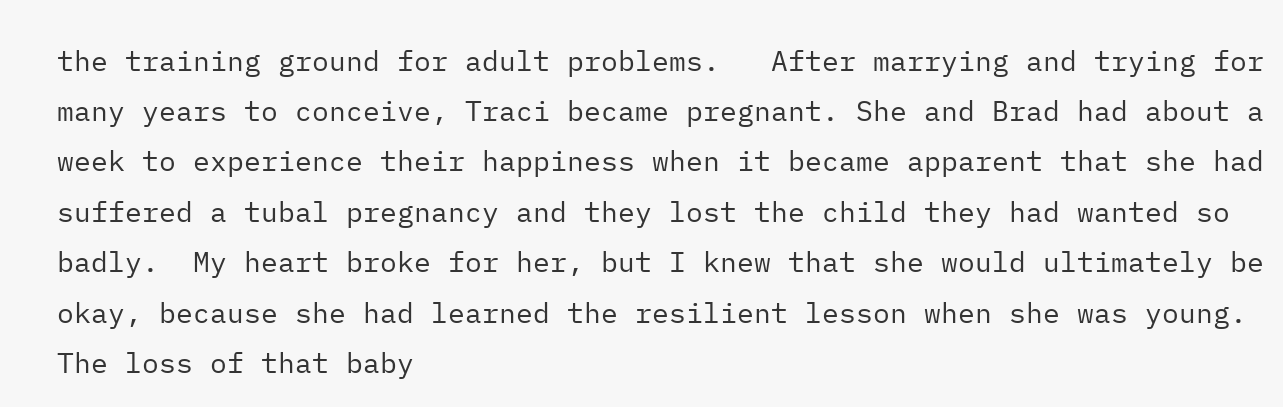the training ground for adult problems.   After marrying and trying for many years to conceive, Traci became pregnant. She and Brad had about a week to experience their happiness when it became apparent that she had suffered a tubal pregnancy and they lost the child they had wanted so badly.  My heart broke for her, but I knew that she would ultimately be okay, because she had learned the resilient lesson when she was young.  The loss of that baby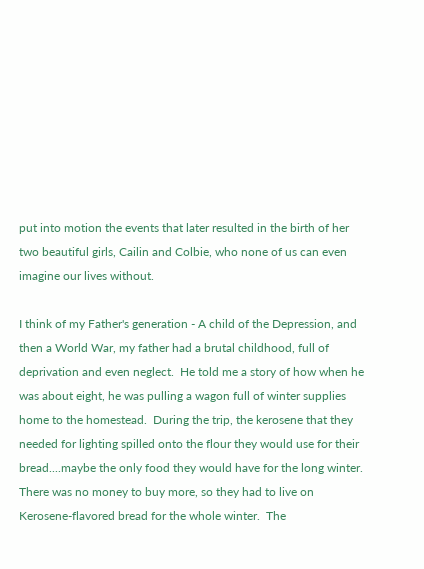put into motion the events that later resulted in the birth of her two beautiful girls, Cailin and Colbie, who none of us can even imagine our lives without.

I think of my Father's generation - A child of the Depression, and then a World War, my father had a brutal childhood, full of deprivation and even neglect.  He told me a story of how when he was about eight, he was pulling a wagon full of winter supplies home to the homestead.  During the trip, the kerosene that they needed for lighting spilled onto the flour they would use for their bread....maybe the only food they would have for the long winter. There was no money to buy more, so they had to live on Kerosene-flavored bread for the whole winter.  The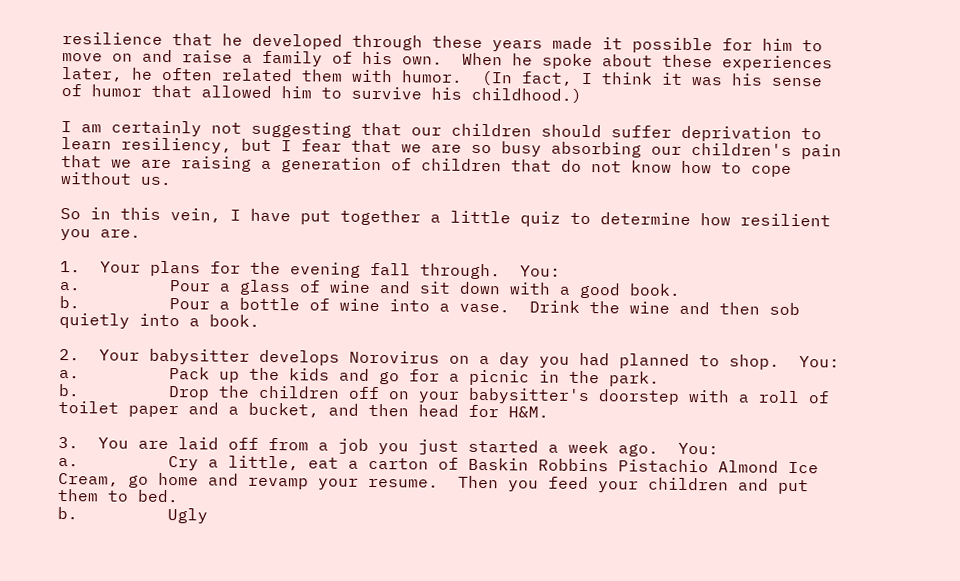resilience that he developed through these years made it possible for him to move on and raise a family of his own.  When he spoke about these experiences later, he often related them with humor.  (In fact, I think it was his sense of humor that allowed him to survive his childhood.)

I am certainly not suggesting that our children should suffer deprivation to learn resiliency, but I fear that we are so busy absorbing our children's pain that we are raising a generation of children that do not know how to cope without us.

So in this vein, I have put together a little quiz to determine how resilient you are.

1.  Your plans for the evening fall through.  You:
a.         Pour a glass of wine and sit down with a good book.
b.         Pour a bottle of wine into a vase.  Drink the wine and then sob quietly into a book.

2.  Your babysitter develops Norovirus on a day you had planned to shop.  You:
a.         Pack up the kids and go for a picnic in the park.
b.         Drop the children off on your babysitter's doorstep with a roll of toilet paper and a bucket, and then head for H&M.

3.  You are laid off from a job you just started a week ago.  You:
a.         Cry a little, eat a carton of Baskin Robbins Pistachio Almond Ice Cream, go home and revamp your resume.  Then you feed your children and put them to bed.
b.         Ugly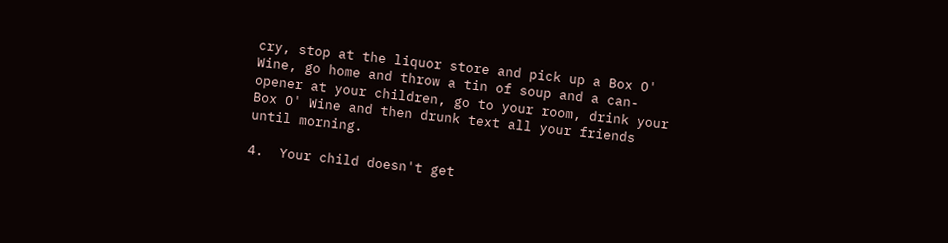cry, stop at the liquor store and pick up a Box O' Wine, go home and throw a tin of soup and a can-opener at your children, go to your room, drink your Box O' Wine and then drunk text all your friends until morning.

4.  Your child doesn't get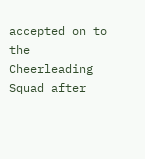accepted on to the Cheerleading Squad after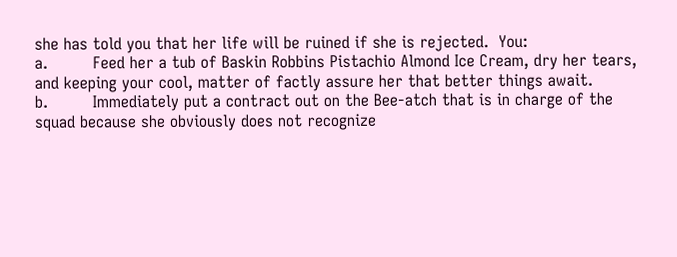she has told you that her life will be ruined if she is rejected.  You:
a.         Feed her a tub of Baskin Robbins Pistachio Almond Ice Cream, dry her tears, and keeping your cool, matter of factly assure her that better things await.
b.         Immediately put a contract out on the Bee-atch that is in charge of the squad because she obviously does not recognize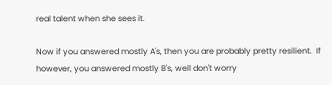real talent when she sees it.

Now if you answered mostly A's, then you are probably pretty resilient.  If however, you answered mostly B's, well don't worry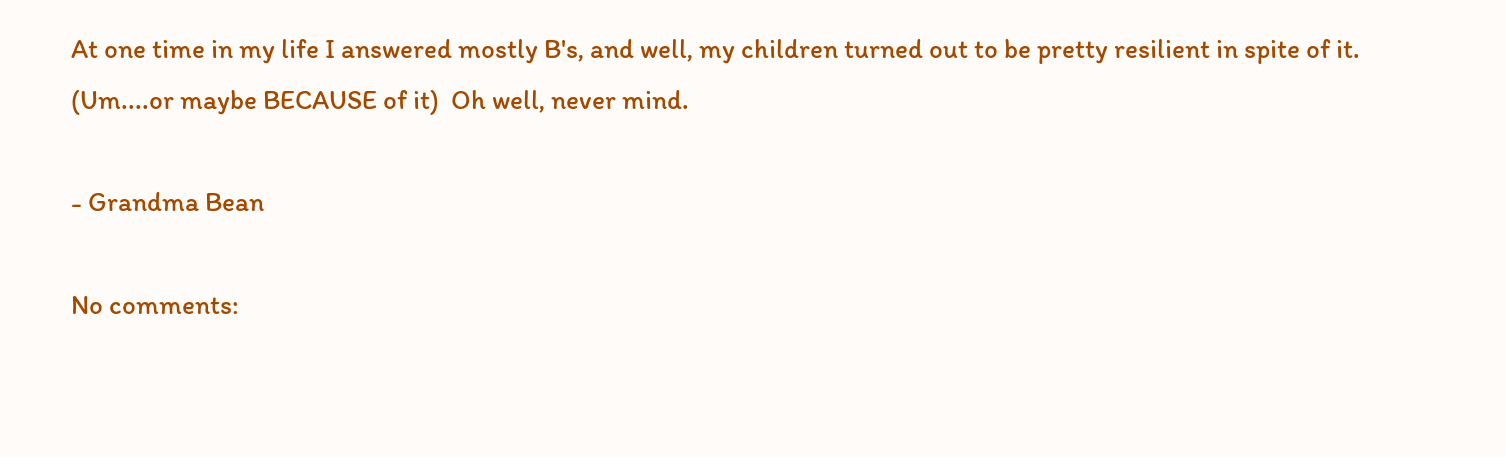At one time in my life I answered mostly B's, and well, my children turned out to be pretty resilient in spite of it. (Um....or maybe BECAUSE of it)  Oh well, never mind.

- Grandma Bean

No comments: